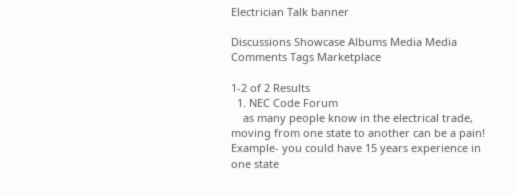Electrician Talk banner

Discussions Showcase Albums Media Media Comments Tags Marketplace

1-2 of 2 Results
  1. NEC Code Forum
    as many people know in the electrical trade, moving from one state to another can be a pain! Example- you could have 15 years experience in one state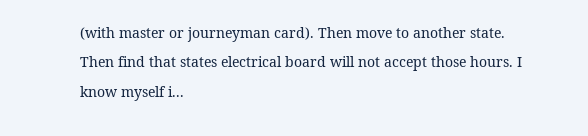(with master or journeyman card). Then move to another state. Then find that states electrical board will not accept those hours. I know myself i...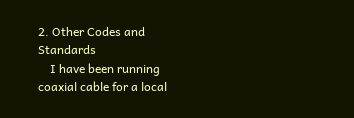2. Other Codes and Standards
    I have been running coaxial cable for a local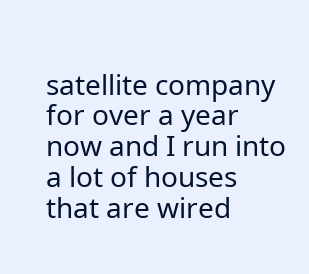satellite company for over a year now and I run into a lot of houses that are wired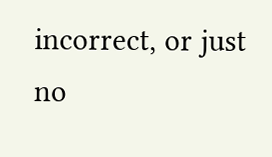incorrect, or just no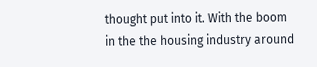thought put into it. With the boom in the the housing industry around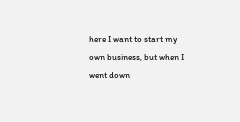here I want to start my own business, but when I went down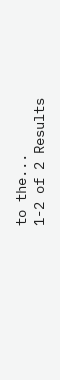to the...
1-2 of 2 Results